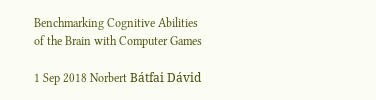Benchmarking Cognitive Abilities of the Brain with Computer Games

1 Sep 2018 Norbert Bátfai Dávid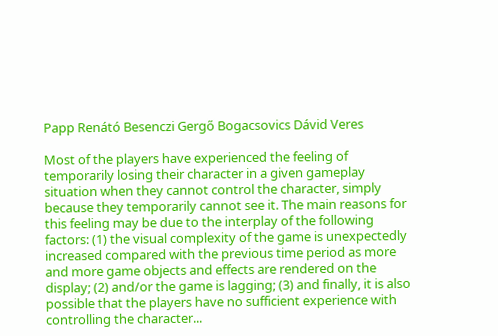Papp Renátó Besenczi Gergő Bogacsovics Dávid Veres

Most of the players have experienced the feeling of temporarily losing their character in a given gameplay situation when they cannot control the character, simply because they temporarily cannot see it. The main reasons for this feeling may be due to the interplay of the following factors: (1) the visual complexity of the game is unexpectedly increased compared with the previous time period as more and more game objects and effects are rendered on the display; (2) and/or the game is lagging; (3) and finally, it is also possible that the players have no sufficient experience with controlling the character...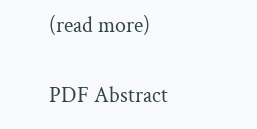(read more)

PDF Abstract